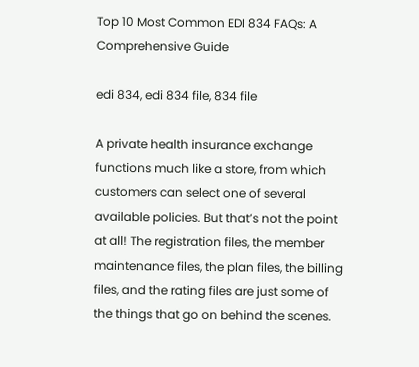Top 10 Most Common EDI 834 FAQs: A Comprehensive Guide

edi 834, edi 834 file, 834 file

A private health insurance exchange functions much like a store, from which customers can select one of several available policies. But that’s not the point at all! The registration files, the member maintenance files, the plan files, the billing files, and the rating files are just some of the things that go on behind the scenes.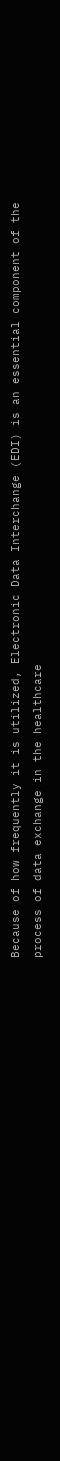Because of how frequently it is utilized, Electronic Data Interchange (EDI) is an essential component of the process of data exchange in the healthcare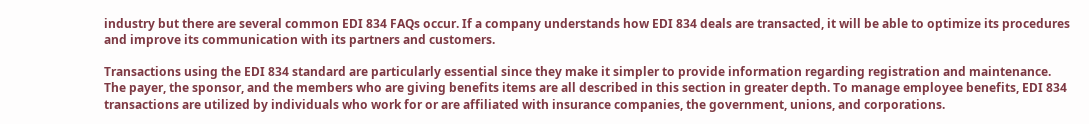industry but there are several common EDI 834 FAQs occur. If a company understands how EDI 834 deals are transacted, it will be able to optimize its procedures and improve its communication with its partners and customers.

Transactions using the EDI 834 standard are particularly essential since they make it simpler to provide information regarding registration and maintenance. The payer, the sponsor, and the members who are giving benefits items are all described in this section in greater depth. To manage employee benefits, EDI 834 transactions are utilized by individuals who work for or are affiliated with insurance companies, the government, unions, and corporations.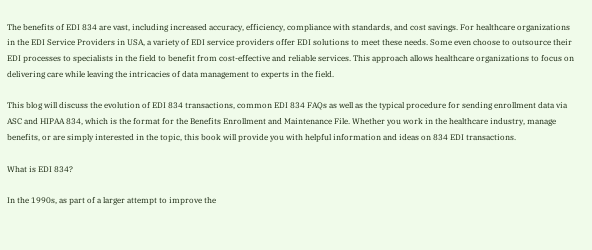The benefits of EDI 834 are vast, including increased accuracy, efficiency, compliance with standards, and cost savings. For healthcare organizations in the EDI Service Providers in USA, a variety of EDI service providers offer EDI solutions to meet these needs. Some even choose to outsource their EDI processes to specialists in the field to benefit from cost-effective and reliable services. This approach allows healthcare organizations to focus on delivering care while leaving the intricacies of data management to experts in the field.

This blog will discuss the evolution of EDI 834 transactions, common EDI 834 FAQs as well as the typical procedure for sending enrollment data via ASC and HIPAA 834, which is the format for the Benefits Enrollment and Maintenance File. Whether you work in the healthcare industry, manage benefits, or are simply interested in the topic, this book will provide you with helpful information and ideas on 834 EDI transactions.

What is EDI 834?

In the 1990s, as part of a larger attempt to improve the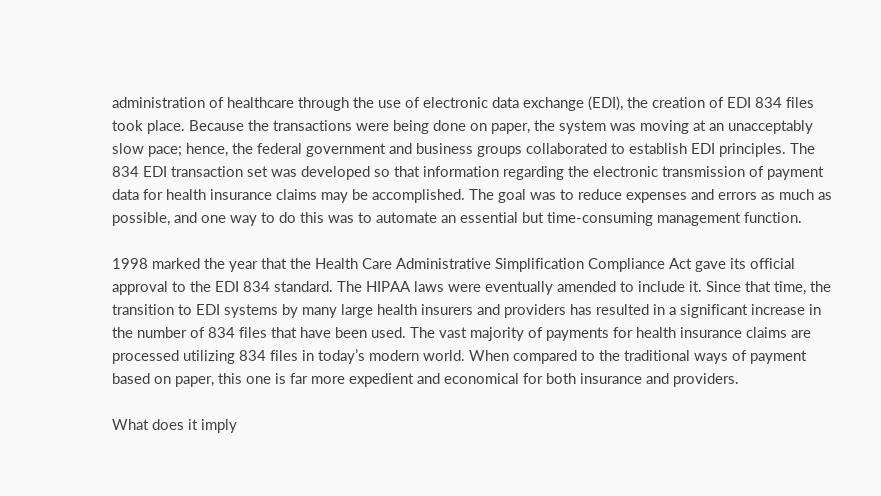administration of healthcare through the use of electronic data exchange (EDI), the creation of EDI 834 files took place. Because the transactions were being done on paper, the system was moving at an unacceptably slow pace; hence, the federal government and business groups collaborated to establish EDI principles. The 834 EDI transaction set was developed so that information regarding the electronic transmission of payment data for health insurance claims may be accomplished. The goal was to reduce expenses and errors as much as possible, and one way to do this was to automate an essential but time-consuming management function.

1998 marked the year that the Health Care Administrative Simplification Compliance Act gave its official approval to the EDI 834 standard. The HIPAA laws were eventually amended to include it. Since that time, the transition to EDI systems by many large health insurers and providers has resulted in a significant increase in the number of 834 files that have been used. The vast majority of payments for health insurance claims are processed utilizing 834 files in today’s modern world. When compared to the traditional ways of payment based on paper, this one is far more expedient and economical for both insurance and providers.

What does it imply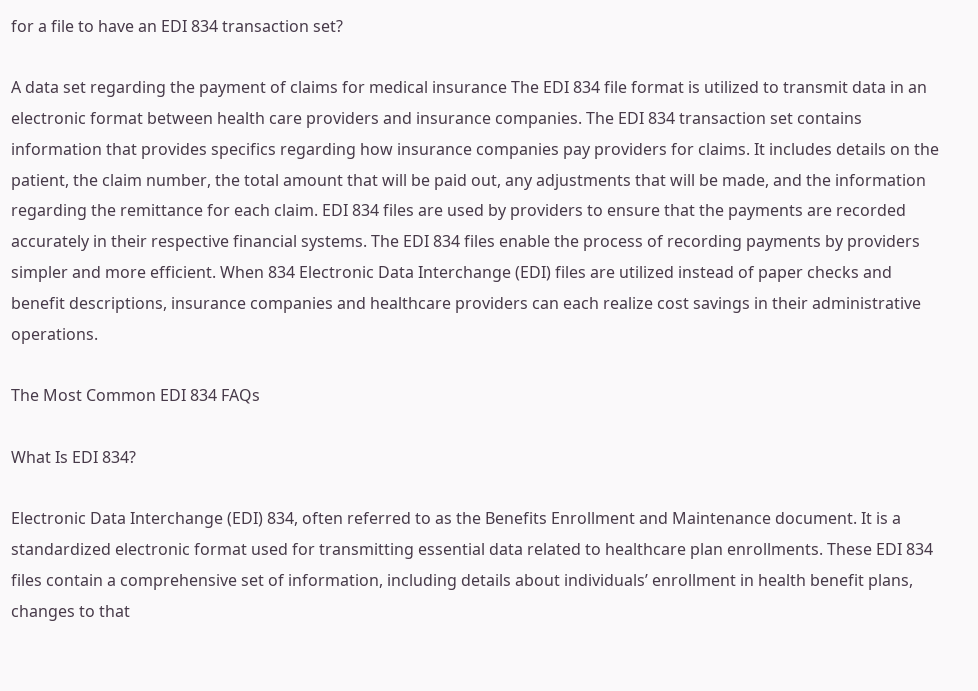for a file to have an EDI 834 transaction set?

A data set regarding the payment of claims for medical insurance The EDI 834 file format is utilized to transmit data in an electronic format between health care providers and insurance companies. The EDI 834 transaction set contains information that provides specifics regarding how insurance companies pay providers for claims. It includes details on the patient, the claim number, the total amount that will be paid out, any adjustments that will be made, and the information regarding the remittance for each claim. EDI 834 files are used by providers to ensure that the payments are recorded accurately in their respective financial systems. The EDI 834 files enable the process of recording payments by providers simpler and more efficient. When 834 Electronic Data Interchange (EDI) files are utilized instead of paper checks and benefit descriptions, insurance companies and healthcare providers can each realize cost savings in their administrative operations.

The Most Common EDI 834 FAQs

What Is EDI 834?

Electronic Data Interchange (EDI) 834, often referred to as the Benefits Enrollment and Maintenance document. It is a standardized electronic format used for transmitting essential data related to healthcare plan enrollments. These EDI 834 files contain a comprehensive set of information, including details about individuals’ enrollment in health benefit plans, changes to that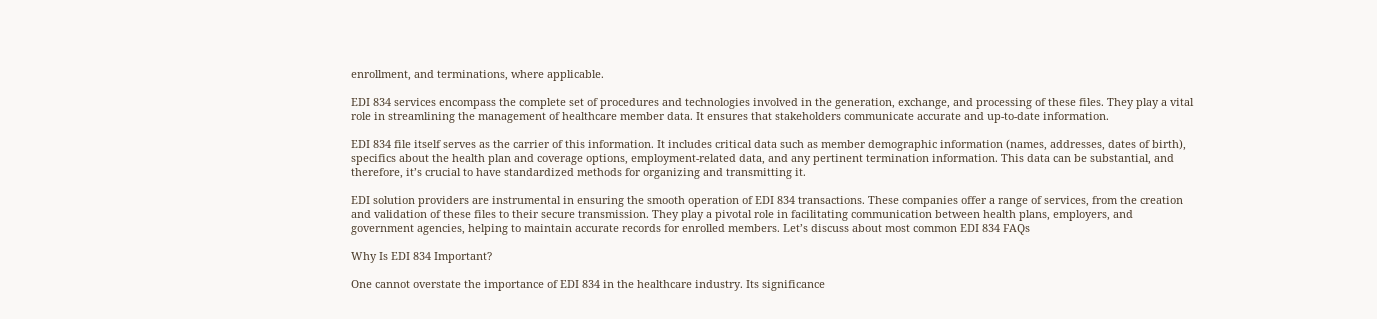enrollment, and terminations, where applicable.

EDI 834 services encompass the complete set of procedures and technologies involved in the generation, exchange, and processing of these files. They play a vital role in streamlining the management of healthcare member data. It ensures that stakeholders communicate accurate and up-to-date information.

EDI 834 file itself serves as the carrier of this information. It includes critical data such as member demographic information (names, addresses, dates of birth), specifics about the health plan and coverage options, employment-related data, and any pertinent termination information. This data can be substantial, and therefore, it’s crucial to have standardized methods for organizing and transmitting it.

EDI solution providers are instrumental in ensuring the smooth operation of EDI 834 transactions. These companies offer a range of services, from the creation and validation of these files to their secure transmission. They play a pivotal role in facilitating communication between health plans, employers, and government agencies, helping to maintain accurate records for enrolled members. Let’s discuss about most common EDI 834 FAQs

Why Is EDI 834 Important?

One cannot overstate the importance of EDI 834 in the healthcare industry. Its significance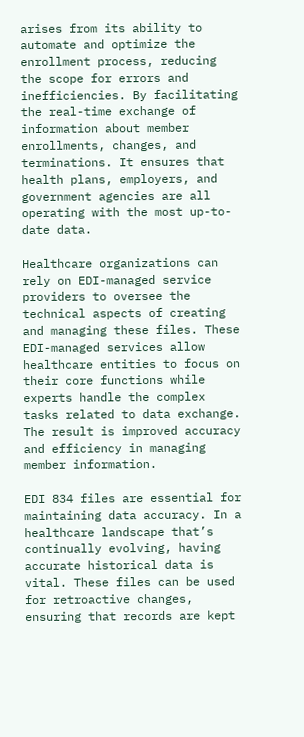arises from its ability to automate and optimize the enrollment process, reducing the scope for errors and inefficiencies. By facilitating the real-time exchange of information about member enrollments, changes, and terminations. It ensures that health plans, employers, and government agencies are all operating with the most up-to-date data.

Healthcare organizations can rely on EDI-managed service providers to oversee the technical aspects of creating and managing these files. These EDI-managed services allow healthcare entities to focus on their core functions while experts handle the complex tasks related to data exchange. The result is improved accuracy and efficiency in managing member information.

EDI 834 files are essential for maintaining data accuracy. In a healthcare landscape that’s continually evolving, having accurate historical data is vital. These files can be used for retroactive changes, ensuring that records are kept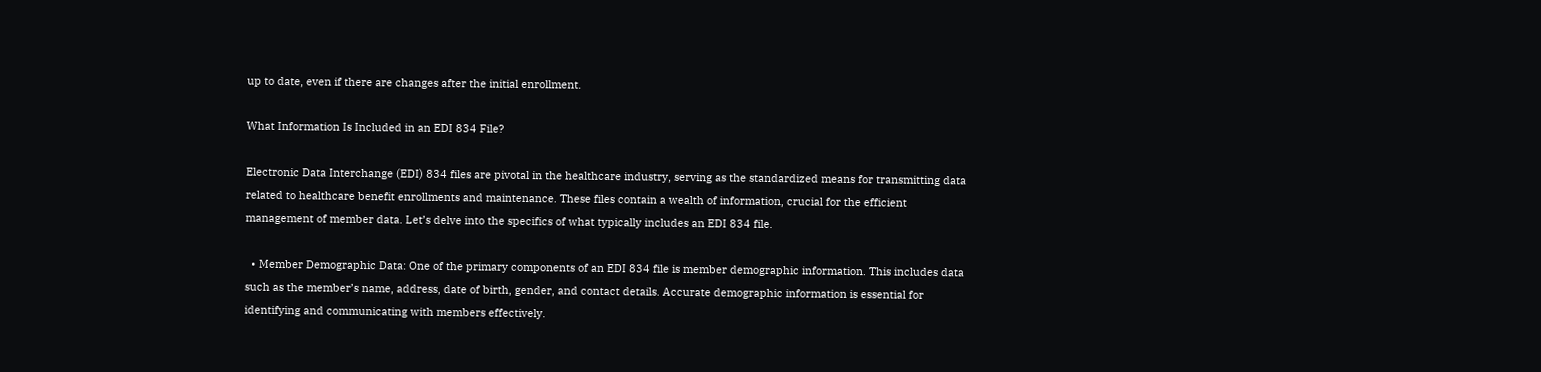up to date, even if there are changes after the initial enrollment.

What Information Is Included in an EDI 834 File?

Electronic Data Interchange (EDI) 834 files are pivotal in the healthcare industry, serving as the standardized means for transmitting data related to healthcare benefit enrollments and maintenance. These files contain a wealth of information, crucial for the efficient management of member data. Let’s delve into the specifics of what typically includes an EDI 834 file.

  • Member Demographic Data: One of the primary components of an EDI 834 file is member demographic information. This includes data such as the member’s name, address, date of birth, gender, and contact details. Accurate demographic information is essential for identifying and communicating with members effectively.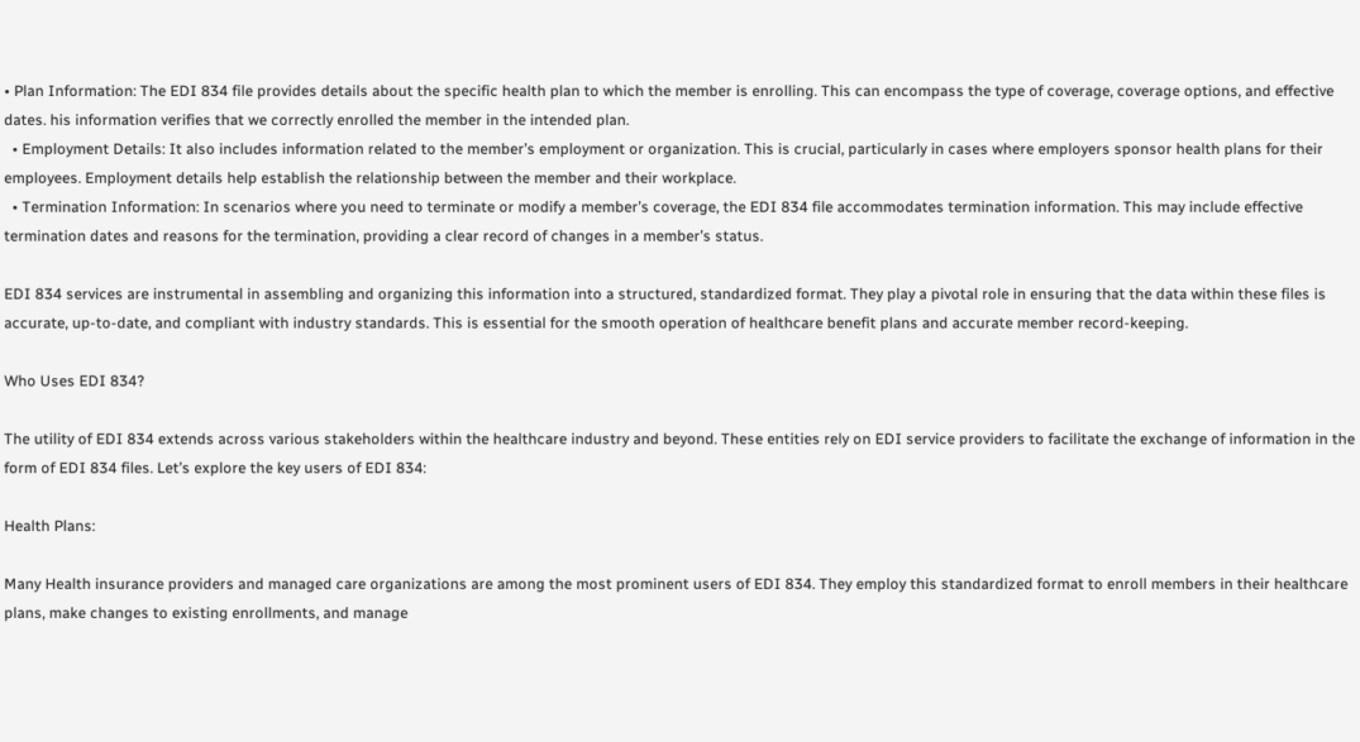• Plan Information: The EDI 834 file provides details about the specific health plan to which the member is enrolling. This can encompass the type of coverage, coverage options, and effective dates. his information verifies that we correctly enrolled the member in the intended plan.
  • Employment Details: It also includes information related to the member’s employment or organization. This is crucial, particularly in cases where employers sponsor health plans for their employees. Employment details help establish the relationship between the member and their workplace.
  • Termination Information: In scenarios where you need to terminate or modify a member’s coverage, the EDI 834 file accommodates termination information. This may include effective termination dates and reasons for the termination, providing a clear record of changes in a member’s status.

EDI 834 services are instrumental in assembling and organizing this information into a structured, standardized format. They play a pivotal role in ensuring that the data within these files is accurate, up-to-date, and compliant with industry standards. This is essential for the smooth operation of healthcare benefit plans and accurate member record-keeping.

Who Uses EDI 834?

The utility of EDI 834 extends across various stakeholders within the healthcare industry and beyond. These entities rely on EDI service providers to facilitate the exchange of information in the form of EDI 834 files. Let’s explore the key users of EDI 834:

Health Plans:

Many Health insurance providers and managed care organizations are among the most prominent users of EDI 834. They employ this standardized format to enroll members in their healthcare plans, make changes to existing enrollments, and manage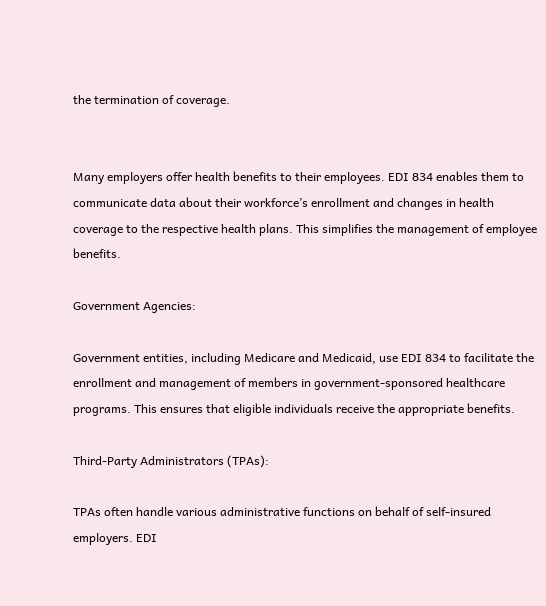the termination of coverage.


Many employers offer health benefits to their employees. EDI 834 enables them to communicate data about their workforce’s enrollment and changes in health coverage to the respective health plans. This simplifies the management of employee benefits.

Government Agencies:

Government entities, including Medicare and Medicaid, use EDI 834 to facilitate the enrollment and management of members in government-sponsored healthcare programs. This ensures that eligible individuals receive the appropriate benefits.

Third-Party Administrators (TPAs):

TPAs often handle various administrative functions on behalf of self-insured employers. EDI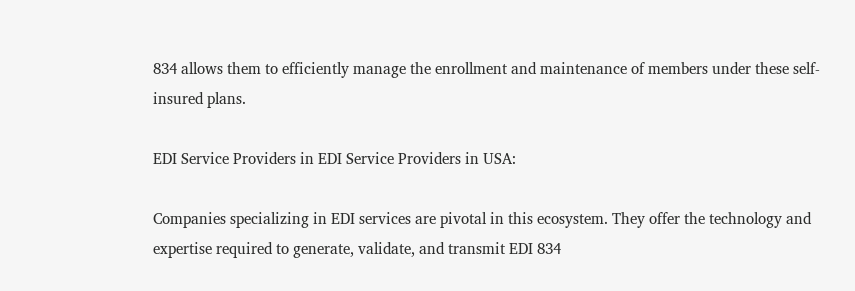834 allows them to efficiently manage the enrollment and maintenance of members under these self-insured plans.

EDI Service Providers in EDI Service Providers in USA:

Companies specializing in EDI services are pivotal in this ecosystem. They offer the technology and expertise required to generate, validate, and transmit EDI 834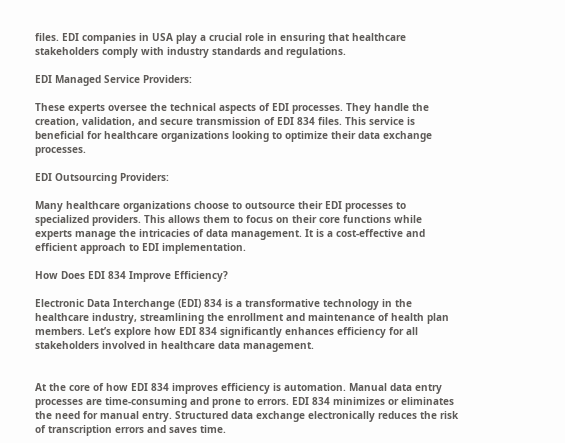files. EDI companies in USA play a crucial role in ensuring that healthcare stakeholders comply with industry standards and regulations.

EDI Managed Service Providers:

These experts oversee the technical aspects of EDI processes. They handle the creation, validation, and secure transmission of EDI 834 files. This service is beneficial for healthcare organizations looking to optimize their data exchange processes.

EDI Outsourcing Providers:

Many healthcare organizations choose to outsource their EDI processes to specialized providers. This allows them to focus on their core functions while experts manage the intricacies of data management. It is a cost-effective and efficient approach to EDI implementation.

How Does EDI 834 Improve Efficiency?

Electronic Data Interchange (EDI) 834 is a transformative technology in the healthcare industry, streamlining the enrollment and maintenance of health plan members. Let’s explore how EDI 834 significantly enhances efficiency for all stakeholders involved in healthcare data management.


At the core of how EDI 834 improves efficiency is automation. Manual data entry processes are time-consuming and prone to errors. EDI 834 minimizes or eliminates the need for manual entry. Structured data exchange electronically reduces the risk of transcription errors and saves time.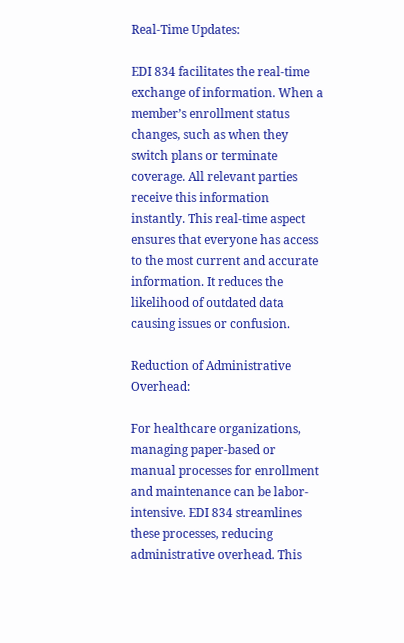Real-Time Updates:

EDI 834 facilitates the real-time exchange of information. When a member’s enrollment status changes, such as when they switch plans or terminate coverage. All relevant parties receive this information instantly. This real-time aspect ensures that everyone has access to the most current and accurate information. It reduces the likelihood of outdated data causing issues or confusion.

Reduction of Administrative Overhead:

For healthcare organizations, managing paper-based or manual processes for enrollment and maintenance can be labor-intensive. EDI 834 streamlines these processes, reducing administrative overhead. This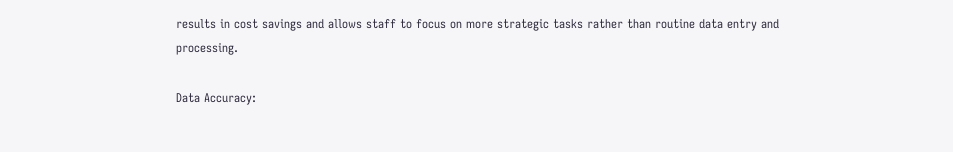results in cost savings and allows staff to focus on more strategic tasks rather than routine data entry and processing.

Data Accuracy: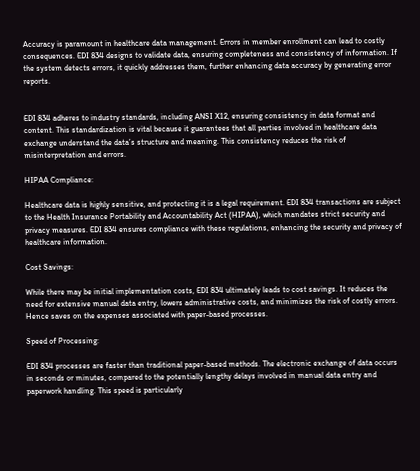Accuracy is paramount in healthcare data management. Errors in member enrollment can lead to costly consequences. EDI 834 designs to validate data, ensuring completeness and consistency of information. If the system detects errors, it quickly addresses them, further enhancing data accuracy by generating error reports.


EDI 834 adheres to industry standards, including ANSI X12, ensuring consistency in data format and content. This standardization is vital because it guarantees that all parties involved in healthcare data exchange understand the data’s structure and meaning. This consistency reduces the risk of misinterpretation and errors.

HIPAA Compliance:

Healthcare data is highly sensitive, and protecting it is a legal requirement. EDI 834 transactions are subject to the Health Insurance Portability and Accountability Act (HIPAA), which mandates strict security and privacy measures. EDI 834 ensures compliance with these regulations, enhancing the security and privacy of healthcare information.

Cost Savings:

While there may be initial implementation costs, EDI 834 ultimately leads to cost savings. It reduces the need for extensive manual data entry, lowers administrative costs, and minimizes the risk of costly errors. Hence saves on the expenses associated with paper-based processes.

Speed of Processing:

EDI 834 processes are faster than traditional paper-based methods. The electronic exchange of data occurs in seconds or minutes, compared to the potentially lengthy delays involved in manual data entry and paperwork handling. This speed is particularly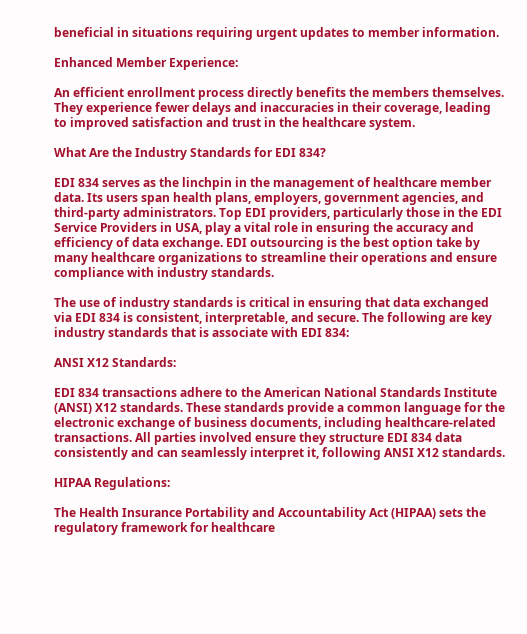beneficial in situations requiring urgent updates to member information.

Enhanced Member Experience:

An efficient enrollment process directly benefits the members themselves. They experience fewer delays and inaccuracies in their coverage, leading to improved satisfaction and trust in the healthcare system.

What Are the Industry Standards for EDI 834?

EDI 834 serves as the linchpin in the management of healthcare member data. Its users span health plans, employers, government agencies, and third-party administrators. Top EDI providers, particularly those in the EDI Service Providers in USA, play a vital role in ensuring the accuracy and efficiency of data exchange. EDI outsourcing is the best option take by many healthcare organizations to streamline their operations and ensure compliance with industry standards.

The use of industry standards is critical in ensuring that data exchanged via EDI 834 is consistent, interpretable, and secure. The following are key industry standards that is associate with EDI 834:

ANSI X12 Standards:

EDI 834 transactions adhere to the American National Standards Institute (ANSI) X12 standards. These standards provide a common language for the electronic exchange of business documents, including healthcare-related transactions. All parties involved ensure they structure EDI 834 data consistently and can seamlessly interpret it, following ANSI X12 standards.

HIPAA Regulations:

The Health Insurance Portability and Accountability Act (HIPAA) sets the regulatory framework for healthcare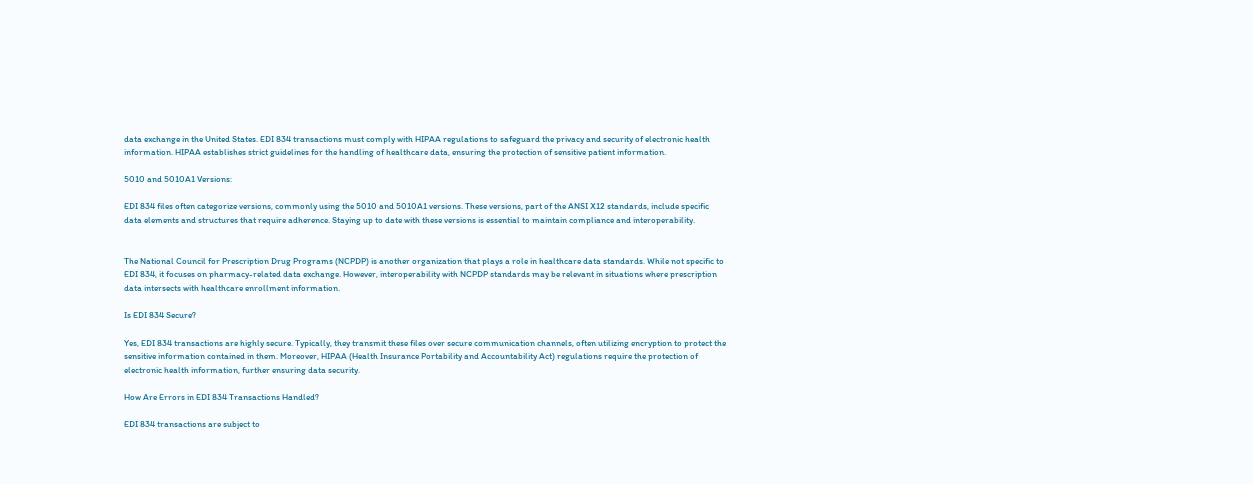data exchange in the United States. EDI 834 transactions must comply with HIPAA regulations to safeguard the privacy and security of electronic health information. HIPAA establishes strict guidelines for the handling of healthcare data, ensuring the protection of sensitive patient information.

5010 and 5010A1 Versions:

EDI 834 files often categorize versions, commonly using the 5010 and 5010A1 versions. These versions, part of the ANSI X12 standards, include specific data elements and structures that require adherence. Staying up to date with these versions is essential to maintain compliance and interoperability.


The National Council for Prescription Drug Programs (NCPDP) is another organization that plays a role in healthcare data standards. While not specific to EDI 834, it focuses on pharmacy-related data exchange. However, interoperability with NCPDP standards may be relevant in situations where prescription data intersects with healthcare enrollment information.

Is EDI 834 Secure?

Yes, EDI 834 transactions are highly secure. Typically, they transmit these files over secure communication channels, often utilizing encryption to protect the sensitive information contained in them. Moreover, HIPAA (Health Insurance Portability and Accountability Act) regulations require the protection of electronic health information, further ensuring data security.

How Are Errors in EDI 834 Transactions Handled?

EDI 834 transactions are subject to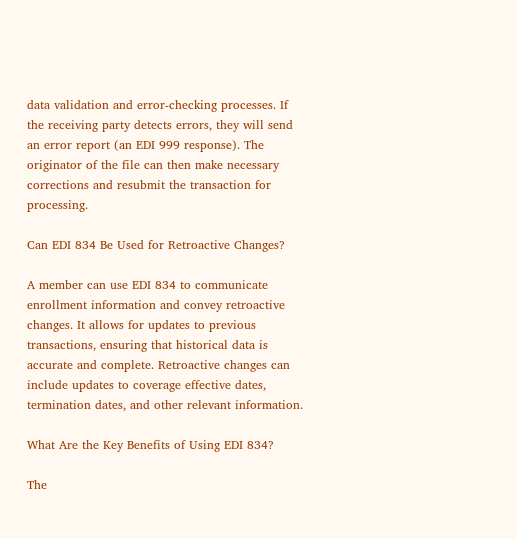data validation and error-checking processes. If the receiving party detects errors, they will send an error report (an EDI 999 response). The originator of the file can then make necessary corrections and resubmit the transaction for processing.

Can EDI 834 Be Used for Retroactive Changes?

A member can use EDI 834 to communicate enrollment information and convey retroactive changes. It allows for updates to previous transactions, ensuring that historical data is accurate and complete. Retroactive changes can include updates to coverage effective dates, termination dates, and other relevant information.

What Are the Key Benefits of Using EDI 834?

The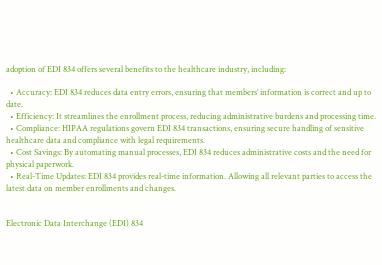adoption of EDI 834 offers several benefits to the healthcare industry, including:

  • Accuracy: EDI 834 reduces data entry errors, ensuring that members’ information is correct and up to date.
  • Efficiency: It streamlines the enrollment process, reducing administrative burdens and processing time.
  • Compliance: HIPAA regulations govern EDI 834 transactions, ensuring secure handling of sensitive healthcare data and compliance with legal requirements.
  • Cost Savings: By automating manual processes, EDI 834 reduces administrative costs and the need for physical paperwork.
  • Real-Time Updates: EDI 834 provides real-time information. Allowing all relevant parties to access the latest data on member enrollments and changes.


Electronic Data Interchange (EDI) 834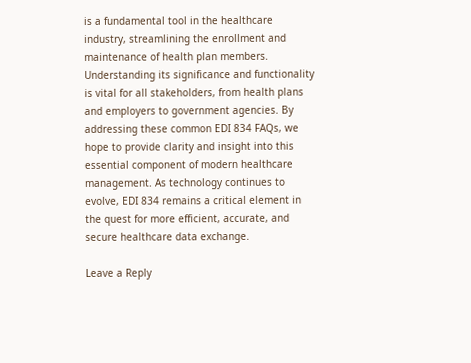is a fundamental tool in the healthcare industry, streamlining the enrollment and maintenance of health plan members. Understanding its significance and functionality is vital for all stakeholders, from health plans and employers to government agencies. By addressing these common EDI 834 FAQs, we hope to provide clarity and insight into this essential component of modern healthcare management. As technology continues to evolve, EDI 834 remains a critical element in the quest for more efficient, accurate, and secure healthcare data exchange.

Leave a Reply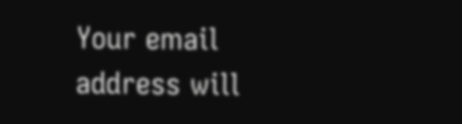Your email address will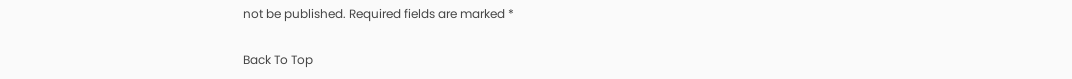not be published. Required fields are marked *

Back To Top